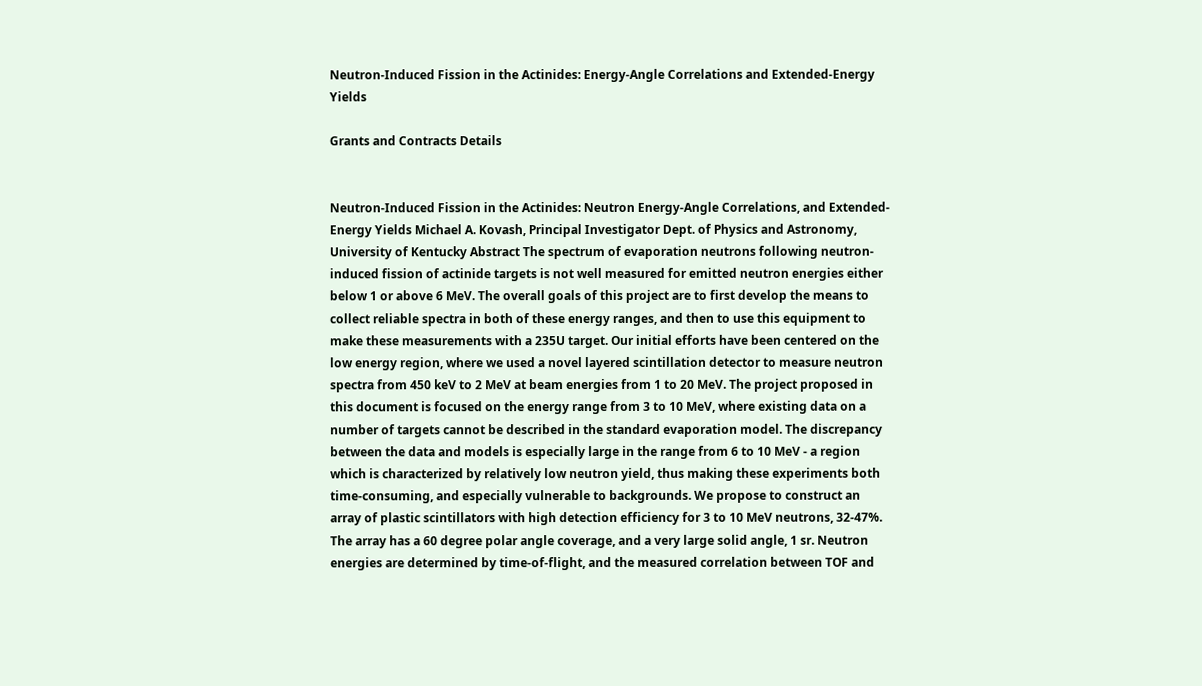Neutron-Induced Fission in the Actinides: Energy-Angle Correlations and Extended-Energy Yields

Grants and Contracts Details


Neutron-Induced Fission in the Actinides: Neutron Energy-Angle Correlations, and Extended-Energy Yields Michael A. Kovash, Principal Investigator Dept. of Physics and Astronomy, University of Kentucky Abstract The spectrum of evaporation neutrons following neutron-induced fission of actinide targets is not well measured for emitted neutron energies either below 1 or above 6 MeV. The overall goals of this project are to first develop the means to collect reliable spectra in both of these energy ranges, and then to use this equipment to make these measurements with a 235U target. Our initial efforts have been centered on the low energy region, where we used a novel layered scintillation detector to measure neutron spectra from 450 keV to 2 MeV at beam energies from 1 to 20 MeV. The project proposed in this document is focused on the energy range from 3 to 10 MeV, where existing data on a number of targets cannot be described in the standard evaporation model. The discrepancy between the data and models is especially large in the range from 6 to 10 MeV - a region which is characterized by relatively low neutron yield, thus making these experiments both time-consuming, and especially vulnerable to backgrounds. We propose to construct an array of plastic scintillators with high detection efficiency for 3 to 10 MeV neutrons, 32-47%. The array has a 60 degree polar angle coverage, and a very large solid angle, 1 sr. Neutron energies are determined by time-of-flight, and the measured correlation between TOF and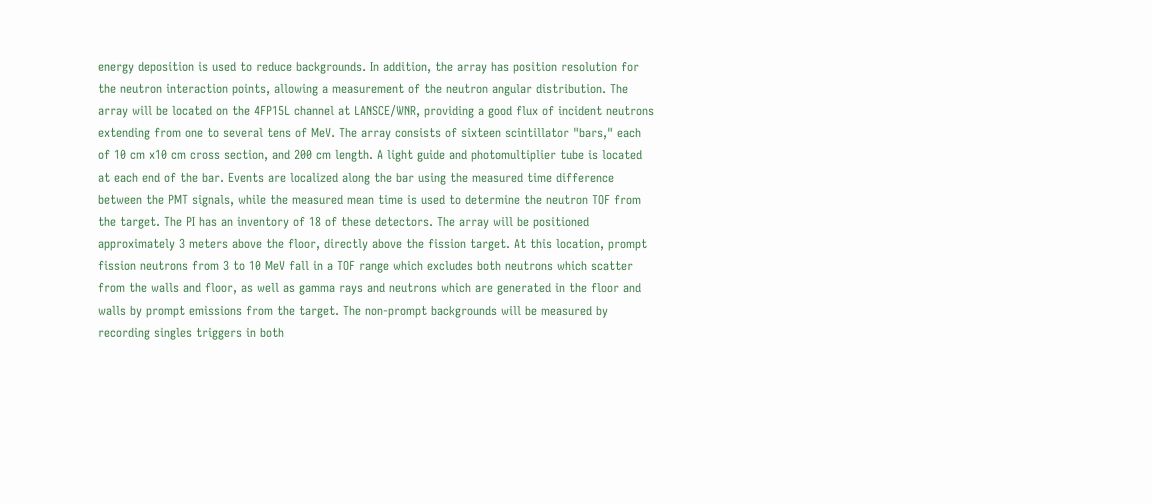energy deposition is used to reduce backgrounds. In addition, the array has position resolution for the neutron interaction points, allowing a measurement of the neutron angular distribution. The array will be located on the 4FP15L channel at LANSCE/WNR, providing a good flux of incident neutrons extending from one to several tens of MeV. The array consists of sixteen scintillator "bars," each of 10 cm x10 cm cross section, and 200 cm length. A light guide and photomultiplier tube is located at each end of the bar. Events are localized along the bar using the measured time difference between the PMT signals, while the measured mean time is used to determine the neutron TOF from the target. The PI has an inventory of 18 of these detectors. The array will be positioned approximately 3 meters above the floor, directly above the fission target. At this location, prompt fission neutrons from 3 to 10 MeV fall in a TOF range which excludes both neutrons which scatter from the walls and floor, as well as gamma rays and neutrons which are generated in the floor and walls by prompt emissions from the target. The non-prompt backgrounds will be measured by recording singles triggers in both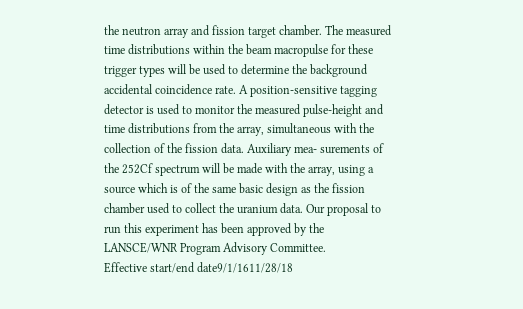the neutron array and fission target chamber. The measured time distributions within the beam macropulse for these trigger types will be used to determine the background accidental coincidence rate. A position-sensitive tagging detector is used to monitor the measured pulse-height and time distributions from the array, simultaneous with the collection of the fission data. Auxiliary mea- surements of the 252Cf spectrum will be made with the array, using a source which is of the same basic design as the fission chamber used to collect the uranium data. Our proposal to run this experiment has been approved by the LANSCE/WNR Program Advisory Committee.
Effective start/end date9/1/1611/28/18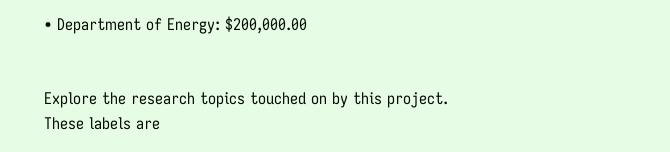• Department of Energy: $200,000.00


Explore the research topics touched on by this project. These labels are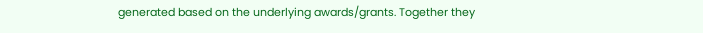generated based on the underlying awards/grants. Together they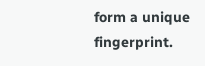form a unique fingerprint.